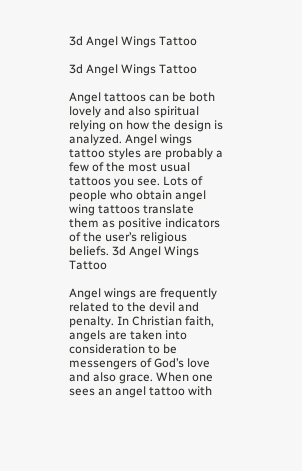3d Angel Wings Tattoo

3d Angel Wings Tattoo

Angel tattoos can be both lovely and also spiritual relying on how the design is analyzed. Angel wings tattoo styles are probably a few of the most usual tattoos you see. Lots of people who obtain angel wing tattoos translate them as positive indicators of the user’s religious beliefs. 3d Angel Wings Tattoo

Angel wings are frequently related to the devil and penalty. In Christian faith, angels are taken into consideration to be messengers of God’s love and also grace. When one sees an angel tattoo with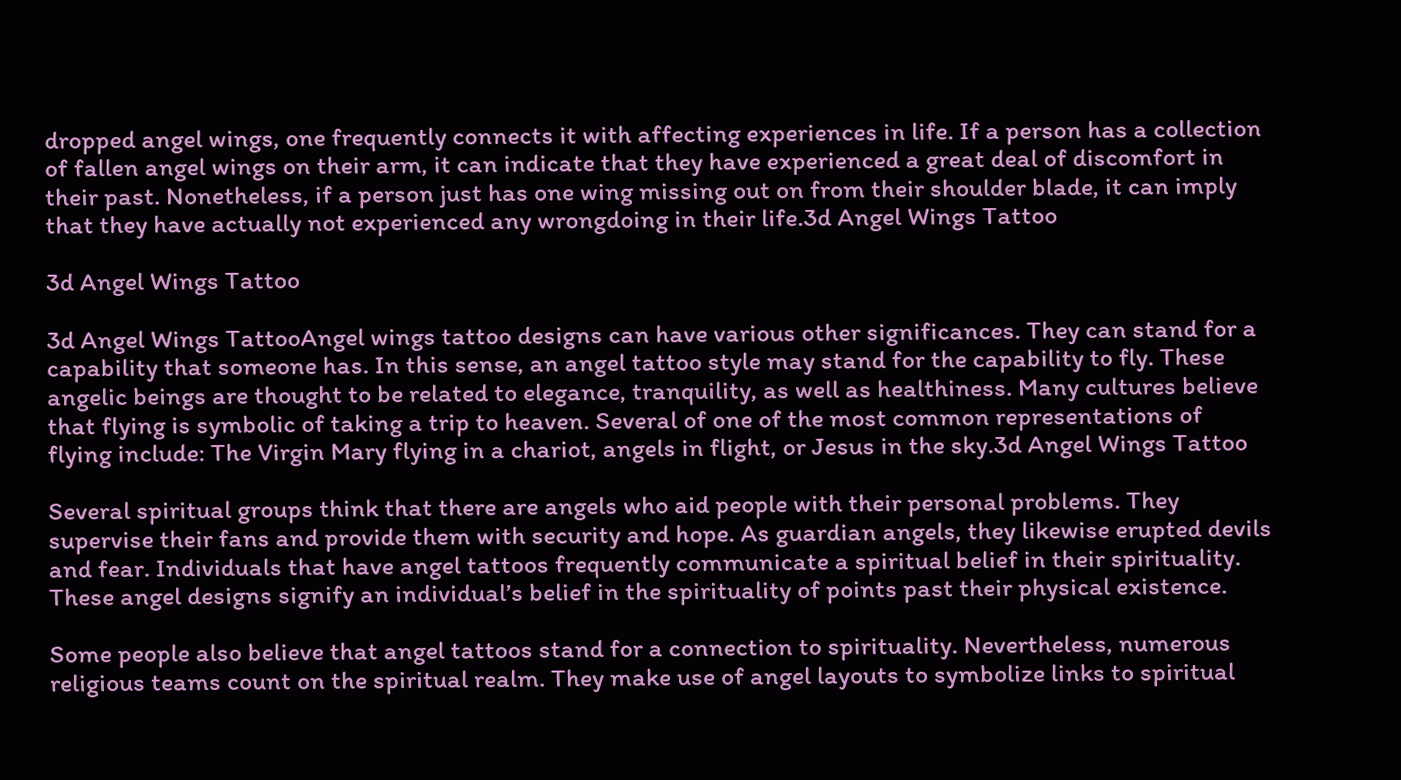dropped angel wings, one frequently connects it with affecting experiences in life. If a person has a collection of fallen angel wings on their arm, it can indicate that they have experienced a great deal of discomfort in their past. Nonetheless, if a person just has one wing missing out on from their shoulder blade, it can imply that they have actually not experienced any wrongdoing in their life.3d Angel Wings Tattoo

3d Angel Wings Tattoo

3d Angel Wings TattooAngel wings tattoo designs can have various other significances. They can stand for a capability that someone has. In this sense, an angel tattoo style may stand for the capability to fly. These angelic beings are thought to be related to elegance, tranquility, as well as healthiness. Many cultures believe that flying is symbolic of taking a trip to heaven. Several of one of the most common representations of flying include: The Virgin Mary flying in a chariot, angels in flight, or Jesus in the sky.3d Angel Wings Tattoo

Several spiritual groups think that there are angels who aid people with their personal problems. They supervise their fans and provide them with security and hope. As guardian angels, they likewise erupted devils and fear. Individuals that have angel tattoos frequently communicate a spiritual belief in their spirituality. These angel designs signify an individual’s belief in the spirituality of points past their physical existence.

Some people also believe that angel tattoos stand for a connection to spirituality. Nevertheless, numerous religious teams count on the spiritual realm. They make use of angel layouts to symbolize links to spiritual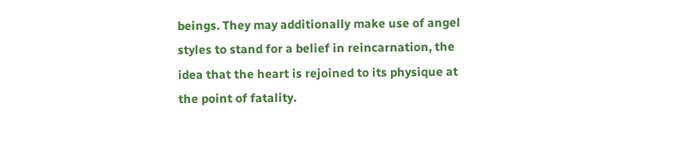beings. They may additionally make use of angel styles to stand for a belief in reincarnation, the idea that the heart is rejoined to its physique at the point of fatality.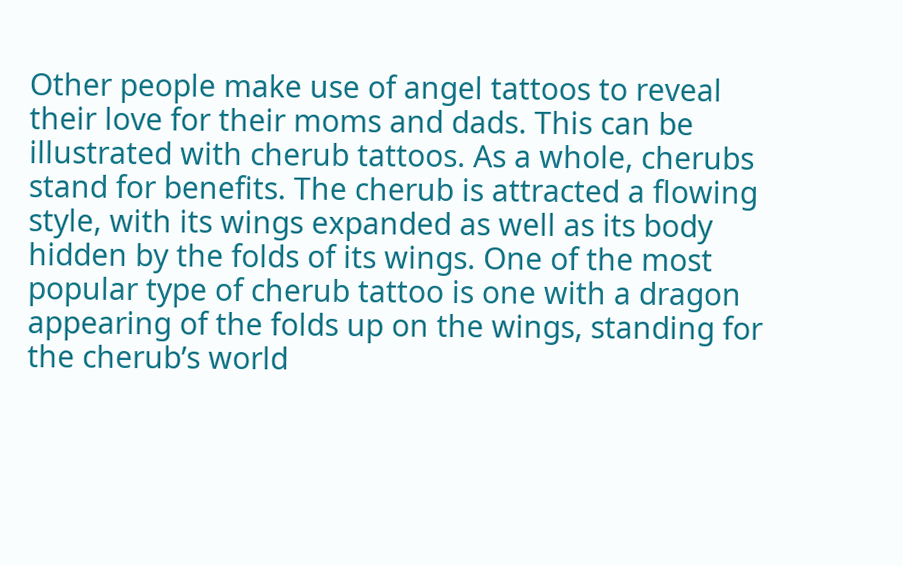Other people make use of angel tattoos to reveal their love for their moms and dads. This can be illustrated with cherub tattoos. As a whole, cherubs stand for benefits. The cherub is attracted a flowing style, with its wings expanded as well as its body hidden by the folds of its wings. One of the most popular type of cherub tattoo is one with a dragon appearing of the folds up on the wings, standing for the cherub’s world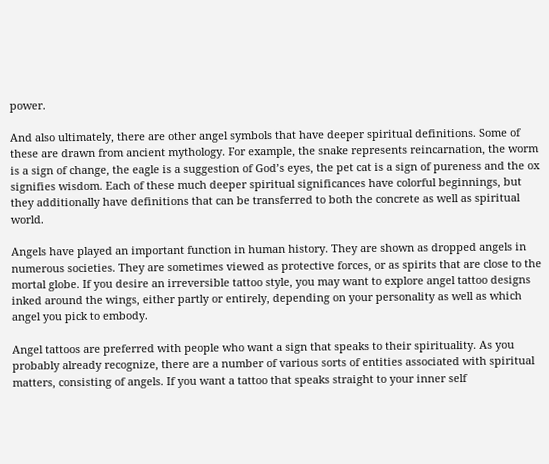power.

And also ultimately, there are other angel symbols that have deeper spiritual definitions. Some of these are drawn from ancient mythology. For example, the snake represents reincarnation, the worm is a sign of change, the eagle is a suggestion of God’s eyes, the pet cat is a sign of pureness and the ox signifies wisdom. Each of these much deeper spiritual significances have colorful beginnings, but they additionally have definitions that can be transferred to both the concrete as well as spiritual world.

Angels have played an important function in human history. They are shown as dropped angels in numerous societies. They are sometimes viewed as protective forces, or as spirits that are close to the mortal globe. If you desire an irreversible tattoo style, you may want to explore angel tattoo designs inked around the wings, either partly or entirely, depending on your personality as well as which angel you pick to embody.

Angel tattoos are preferred with people who want a sign that speaks to their spirituality. As you probably already recognize, there are a number of various sorts of entities associated with spiritual matters, consisting of angels. If you want a tattoo that speaks straight to your inner self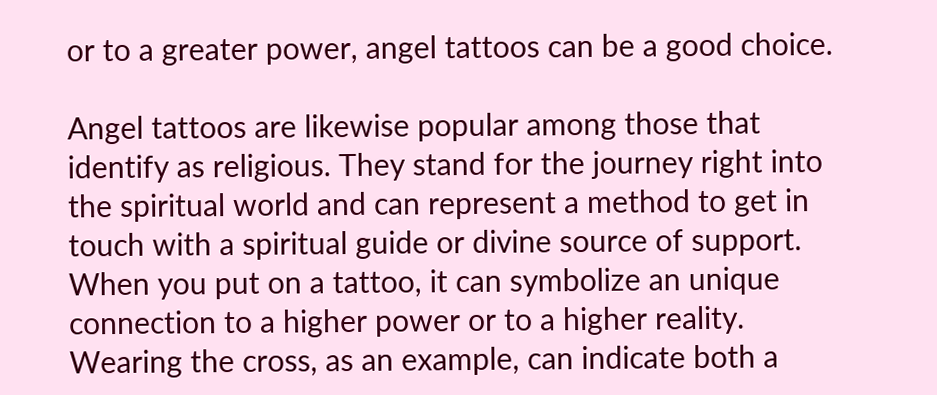or to a greater power, angel tattoos can be a good choice.

Angel tattoos are likewise popular among those that identify as religious. They stand for the journey right into the spiritual world and can represent a method to get in touch with a spiritual guide or divine source of support. When you put on a tattoo, it can symbolize an unique connection to a higher power or to a higher reality. Wearing the cross, as an example, can indicate both a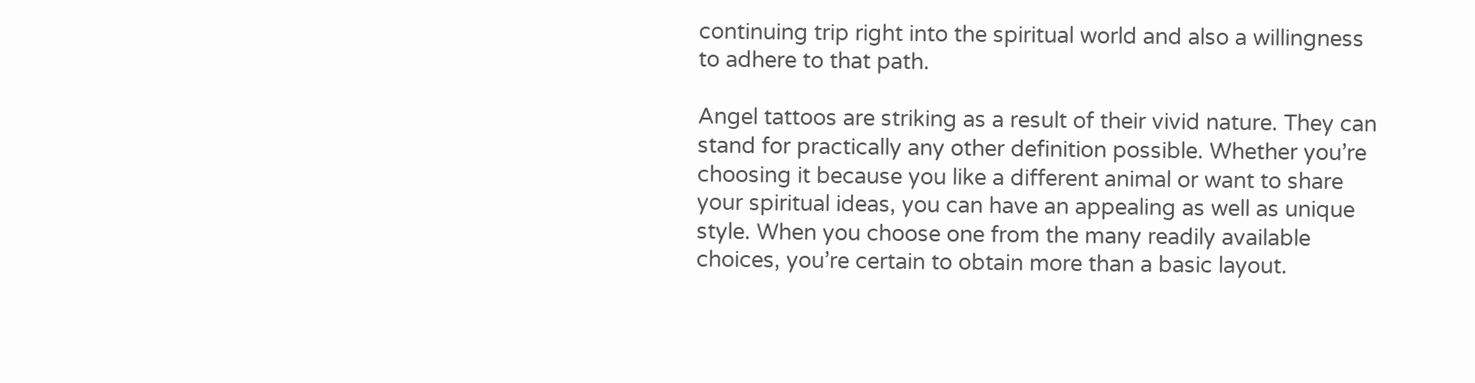continuing trip right into the spiritual world and also a willingness to adhere to that path.

Angel tattoos are striking as a result of their vivid nature. They can stand for practically any other definition possible. Whether you’re choosing it because you like a different animal or want to share your spiritual ideas, you can have an appealing as well as unique style. When you choose one from the many readily available choices, you’re certain to obtain more than a basic layout.